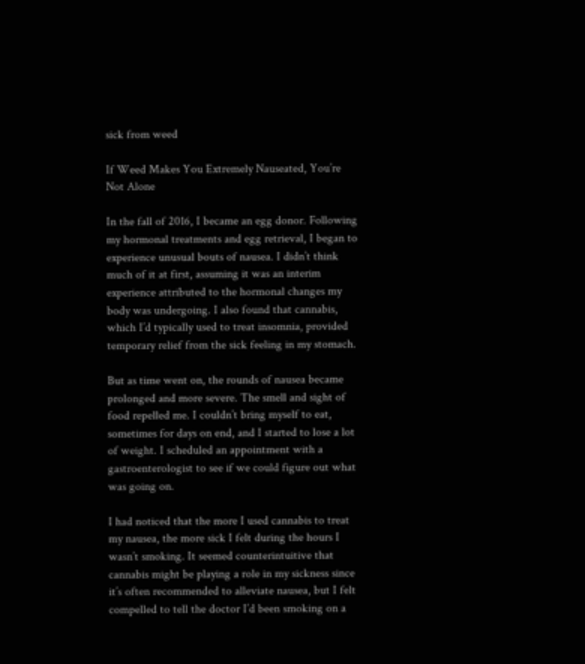sick from weed

If Weed Makes You Extremely Nauseated, You’re Not Alone

In the fall of 2016, I became an egg donor. Following my hormonal treatments and egg retrieval, I began to experience unusual bouts of nausea. I didn’t think much of it at first, assuming it was an interim experience attributed to the hormonal changes my body was undergoing. I also found that cannabis, which I’d typically used to treat insomnia, provided temporary relief from the sick feeling in my stomach.

But as time went on, the rounds of nausea became prolonged and more severe. The smell and sight of food repelled me. I couldn’t bring myself to eat, sometimes for days on end, and I started to lose a lot of weight. I scheduled an appointment with a gastroenterologist to see if we could figure out what was going on.

I had noticed that the more I used cannabis to treat my nausea, the more sick I felt during the hours I wasn’t smoking. It seemed counterintuitive that cannabis might be playing a role in my sickness since it’s often recommended to alleviate nausea, but I felt compelled to tell the doctor I’d been smoking on a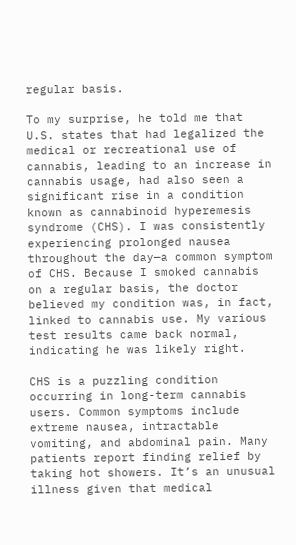regular basis.

To my surprise, he told me that U.S. states that had legalized the medical or recreational use of cannabis, leading to an increase in cannabis usage, had also seen a significant rise in a condition known as cannabinoid hyperemesis syndrome (CHS). I was consistently experiencing prolonged nausea throughout the day—a common symptom of CHS. Because I smoked cannabis on a regular basis, the doctor believed my condition was, in fact, linked to cannabis use. My various test results came back normal, indicating he was likely right.

CHS is a puzzling condition occurring in long-term cannabis users. Common symptoms include extreme nausea, intractable vomiting, and abdominal pain. Many patients report finding relief by taking hot showers. It’s an unusual illness given that medical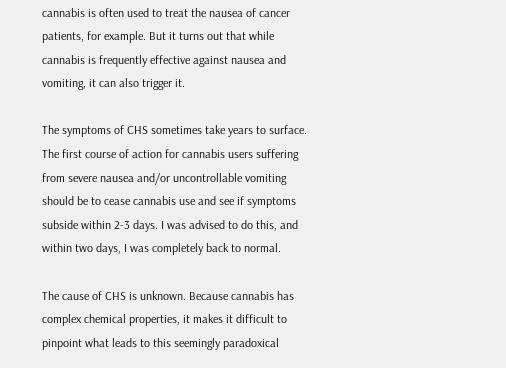cannabis is often used to treat the nausea of cancer patients, for example. But it turns out that while cannabis is frequently effective against nausea and vomiting, it can also trigger it.

The symptoms of CHS sometimes take years to surface. The first course of action for cannabis users suffering from severe nausea and/or uncontrollable vomiting should be to cease cannabis use and see if symptoms subside within 2-3 days. I was advised to do this, and within two days, I was completely back to normal.

The cause of CHS is unknown. Because cannabis has complex chemical properties, it makes it difficult to pinpoint what leads to this seemingly paradoxical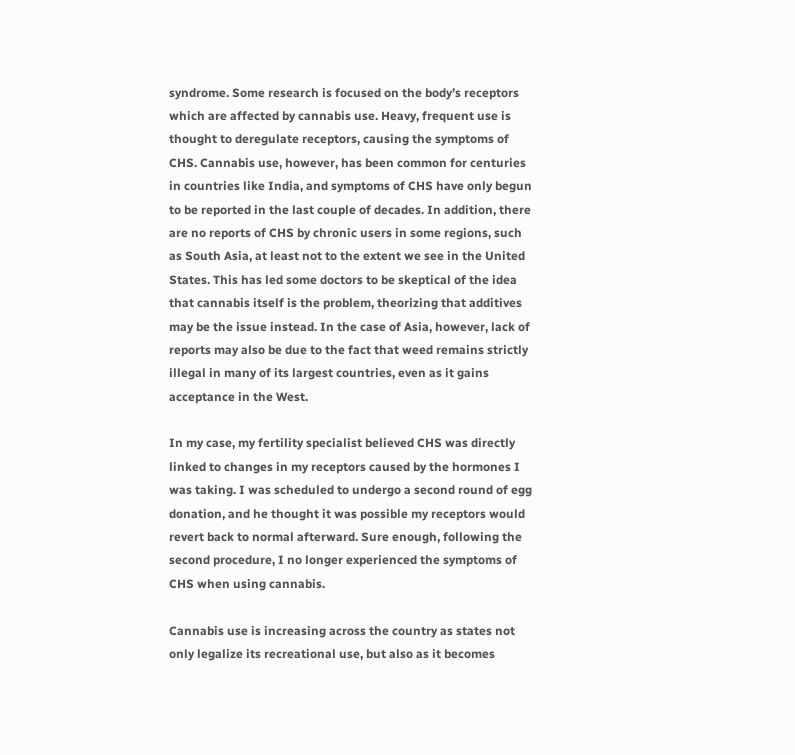syndrome. Some research is focused on the body’s receptors which are affected by cannabis use. Heavy, frequent use is thought to deregulate receptors, causing the symptoms of CHS. Cannabis use, however, has been common for centuries in countries like India, and symptoms of CHS have only begun to be reported in the last couple of decades. In addition, there are no reports of CHS by chronic users in some regions, such as South Asia, at least not to the extent we see in the United States. This has led some doctors to be skeptical of the idea that cannabis itself is the problem, theorizing that additives may be the issue instead. In the case of Asia, however, lack of reports may also be due to the fact that weed remains strictly illegal in many of its largest countries, even as it gains acceptance in the West.

In my case, my fertility specialist believed CHS was directly linked to changes in my receptors caused by the hormones I was taking. I was scheduled to undergo a second round of egg donation, and he thought it was possible my receptors would revert back to normal afterward. Sure enough, following the second procedure, I no longer experienced the symptoms of CHS when using cannabis.

Cannabis use is increasing across the country as states not only legalize its recreational use, but also as it becomes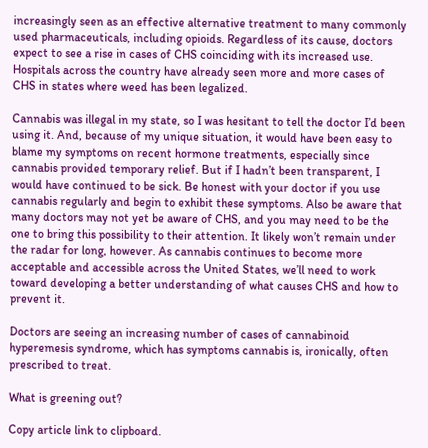increasingly seen as an effective alternative treatment to many commonly used pharmaceuticals, including opioids. Regardless of its cause, doctors expect to see a rise in cases of CHS coinciding with its increased use. Hospitals across the country have already seen more and more cases of CHS in states where weed has been legalized.

Cannabis was illegal in my state, so I was hesitant to tell the doctor I’d been using it. And, because of my unique situation, it would have been easy to blame my symptoms on recent hormone treatments, especially since cannabis provided temporary relief. But if I hadn’t been transparent, I would have continued to be sick. Be honest with your doctor if you use cannabis regularly and begin to exhibit these symptoms. Also be aware that many doctors may not yet be aware of CHS, and you may need to be the one to bring this possibility to their attention. It likely won’t remain under the radar for long, however. As cannabis continues to become more acceptable and accessible across the United States, we’ll need to work toward developing a better understanding of what causes CHS and how to prevent it.

Doctors are seeing an increasing number of cases of cannabinoid hyperemesis syndrome, which has symptoms cannabis is, ironically, often prescribed to treat.

What is greening out?

Copy article link to clipboard.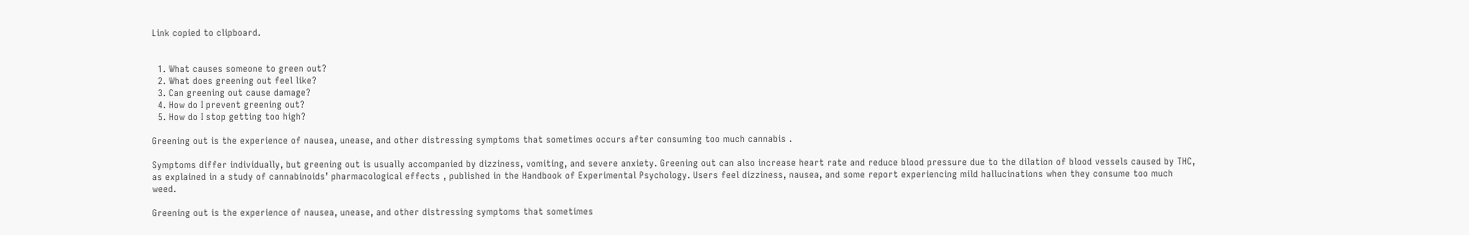Link copied to clipboard.


  1. What causes someone to green out?
  2. What does greening out feel like?
  3. Can greening out cause damage?
  4. How do I prevent greening out?
  5. How do I stop getting too high?

Greening out is the experience of nausea, unease, and other distressing symptoms that sometimes occurs after consuming too much cannabis .

Symptoms differ individually, but greening out is usually accompanied by dizziness, vomiting, and severe anxiety. Greening out can also increase heart rate and reduce blood pressure due to the dilation of blood vessels caused by THC, as explained in a study of cannabinoids’ pharmacological effects , published in the Handbook of Experimental Psychology. Users feel dizziness, nausea, and some report experiencing mild hallucinations when they consume too much weed.

Greening out is the experience of nausea, unease, and other distressing symptoms that sometimes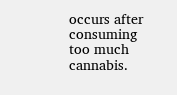occurs after consuming too much cannabis.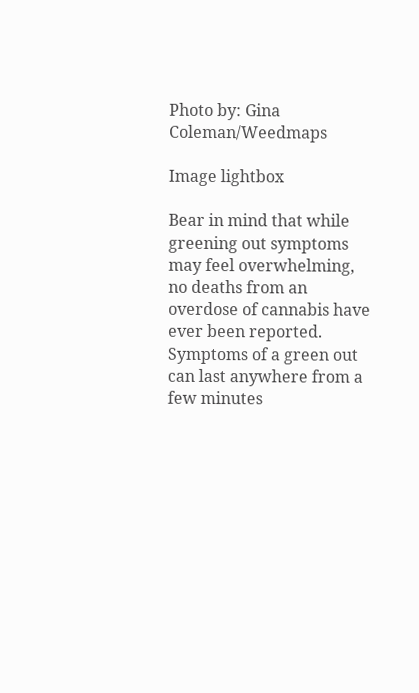Photo by: Gina Coleman/Weedmaps

Image lightbox

Bear in mind that while greening out symptoms may feel overwhelming, no deaths from an overdose of cannabis have ever been reported. Symptoms of a green out can last anywhere from a few minutes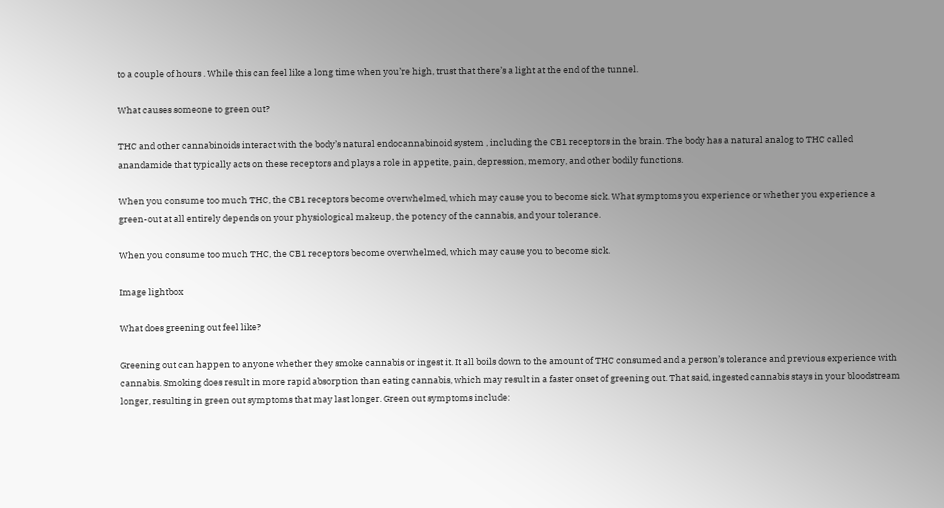to a couple of hours . While this can feel like a long time when you’re high, trust that there’s a light at the end of the tunnel.

What causes someone to green out?

THC and other cannabinoids interact with the body’s natural endocannabinoid system , including the CB1 receptors in the brain. The body has a natural analog to THC called anandamide that typically acts on these receptors and plays a role in appetite, pain, depression, memory, and other bodily functions.

When you consume too much THC, the CB1 receptors become overwhelmed, which may cause you to become sick. What symptoms you experience or whether you experience a green-out at all entirely depends on your physiological makeup, the potency of the cannabis, and your tolerance.

When you consume too much THC, the CB1 receptors become overwhelmed, which may cause you to become sick.

Image lightbox

What does greening out feel like?

Greening out can happen to anyone whether they smoke cannabis or ingest it. It all boils down to the amount of THC consumed and a person’s tolerance and previous experience with cannabis. Smoking does result in more rapid absorption than eating cannabis, which may result in a faster onset of greening out. That said, ingested cannabis stays in your bloodstream longer, resulting in green out symptoms that may last longer. Green out symptoms include: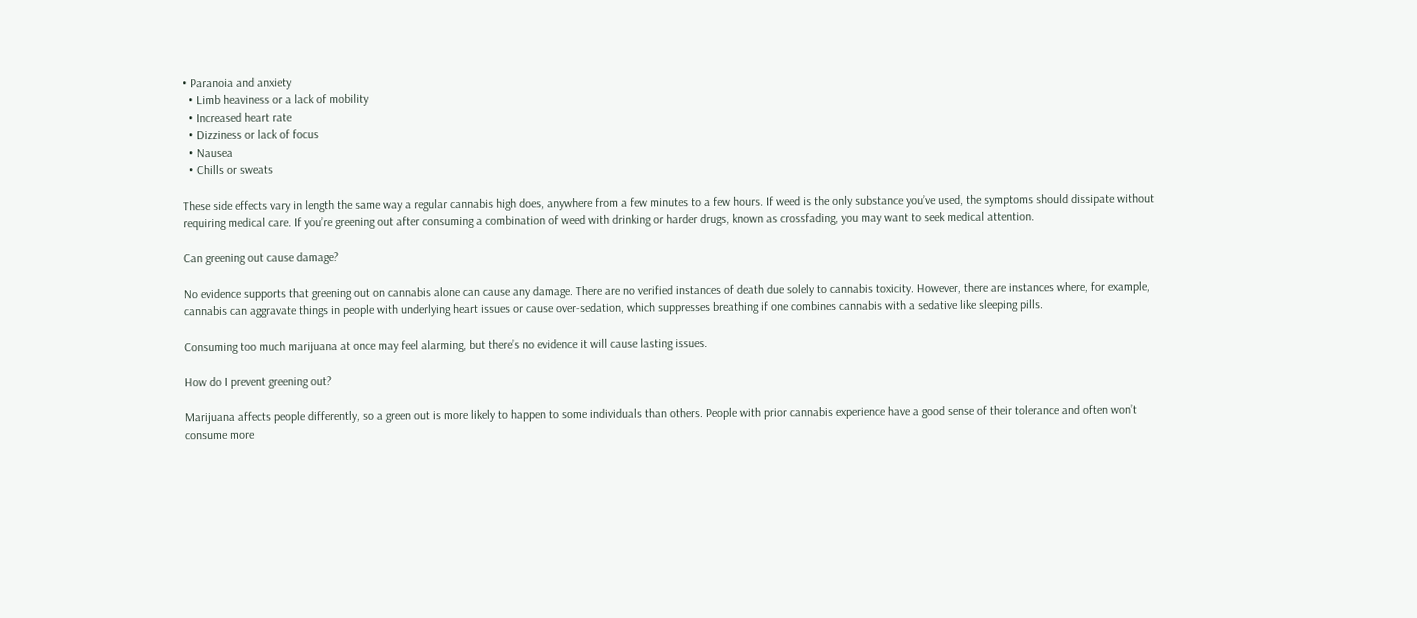• Paranoia and anxiety
  • Limb heaviness or a lack of mobility
  • Increased heart rate
  • Dizziness or lack of focus
  • Nausea
  • Chills or sweats

These side effects vary in length the same way a regular cannabis high does, anywhere from a few minutes to a few hours. If weed is the only substance you’ve used, the symptoms should dissipate without requiring medical care. If you’re greening out after consuming a combination of weed with drinking or harder drugs, known as crossfading, you may want to seek medical attention.

Can greening out cause damage?

No evidence supports that greening out on cannabis alone can cause any damage. There are no verified instances of death due solely to cannabis toxicity. However, there are instances where, for example, cannabis can aggravate things in people with underlying heart issues or cause over-sedation, which suppresses breathing if one combines cannabis with a sedative like sleeping pills.

Consuming too much marijuana at once may feel alarming, but there’s no evidence it will cause lasting issues.

How do I prevent greening out?

Marijuana affects people differently, so a green out is more likely to happen to some individuals than others. People with prior cannabis experience have a good sense of their tolerance and often won’t consume more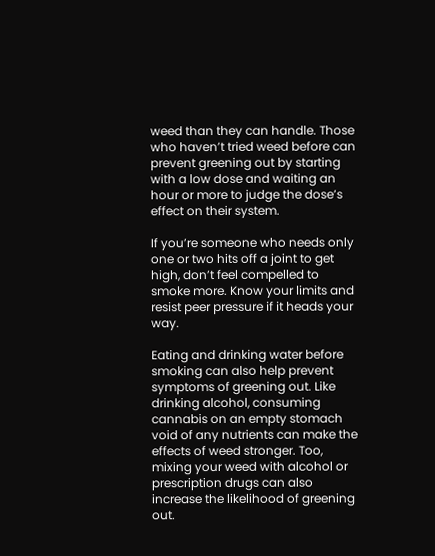weed than they can handle. Those who haven’t tried weed before can prevent greening out by starting with a low dose and waiting an hour or more to judge the dose’s effect on their system.

If you’re someone who needs only one or two hits off a joint to get high, don’t feel compelled to smoke more. Know your limits and resist peer pressure if it heads your way.

Eating and drinking water before smoking can also help prevent symptoms of greening out. Like drinking alcohol, consuming cannabis on an empty stomach void of any nutrients can make the effects of weed stronger. Too, mixing your weed with alcohol or prescription drugs can also increase the likelihood of greening out.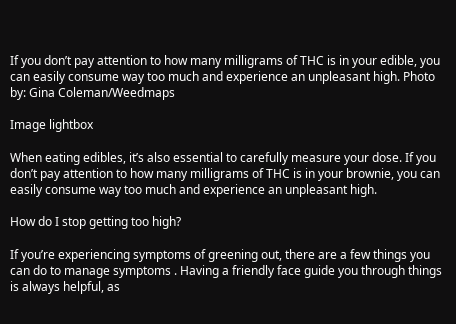If you don’t pay attention to how many milligrams of THC is in your edible, you can easily consume way too much and experience an unpleasant high. Photo by: Gina Coleman/Weedmaps

Image lightbox

When eating edibles, it’s also essential to carefully measure your dose. If you don’t pay attention to how many milligrams of THC is in your brownie, you can easily consume way too much and experience an unpleasant high.

How do I stop getting too high?

If you’re experiencing symptoms of greening out, there are a few things you can do to manage symptoms . Having a friendly face guide you through things is always helpful, as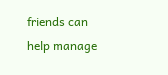friends can help manage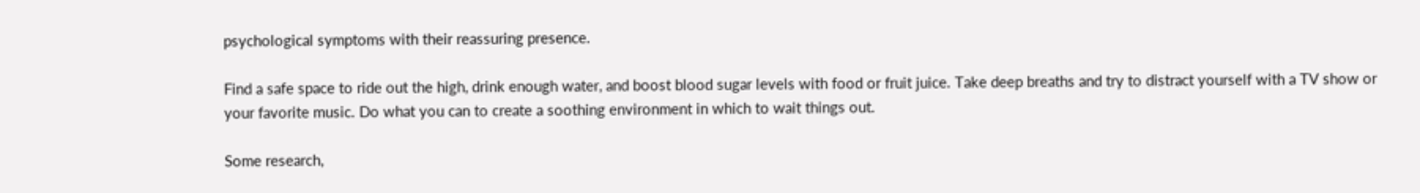psychological symptoms with their reassuring presence.

Find a safe space to ride out the high, drink enough water, and boost blood sugar levels with food or fruit juice. Take deep breaths and try to distract yourself with a TV show or your favorite music. Do what you can to create a soothing environment in which to wait things out.

Some research,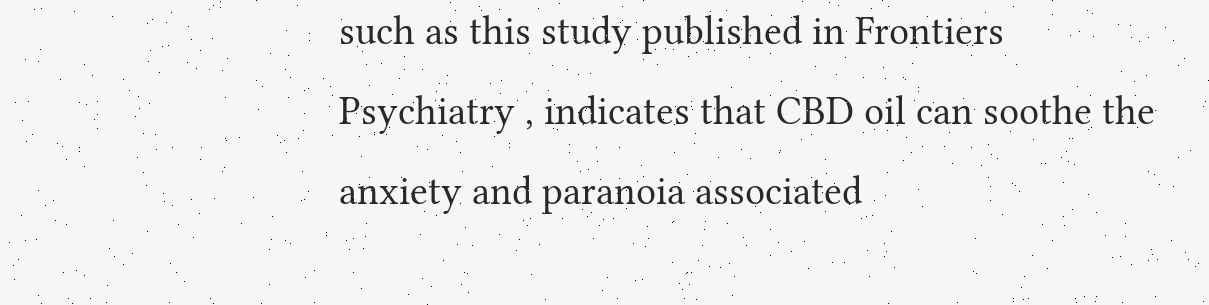such as this study published in Frontiers Psychiatry , indicates that CBD oil can soothe the anxiety and paranoia associated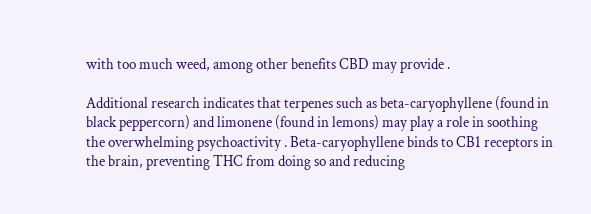with too much weed, among other benefits CBD may provide .

Additional research indicates that terpenes such as beta-caryophyllene (found in black peppercorn) and limonene (found in lemons) may play a role in soothing the overwhelming psychoactivity . Beta-caryophyllene binds to CB1 receptors in the brain, preventing THC from doing so and reducing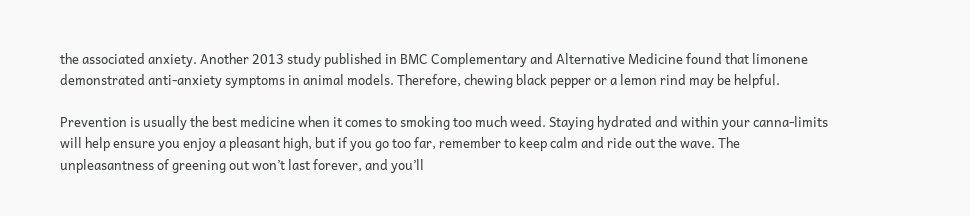the associated anxiety. Another 2013 study published in BMC Complementary and Alternative Medicine found that limonene demonstrated anti-anxiety symptoms in animal models. Therefore, chewing black pepper or a lemon rind may be helpful.

Prevention is usually the best medicine when it comes to smoking too much weed. Staying hydrated and within your canna-limits will help ensure you enjoy a pleasant high, but if you go too far, remember to keep calm and ride out the wave. The unpleasantness of greening out won’t last forever, and you’ll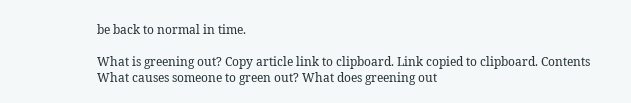be back to normal in time.

What is greening out? Copy article link to clipboard. Link copied to clipboard. Contents What causes someone to green out? What does greening out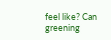feel like? Can greening